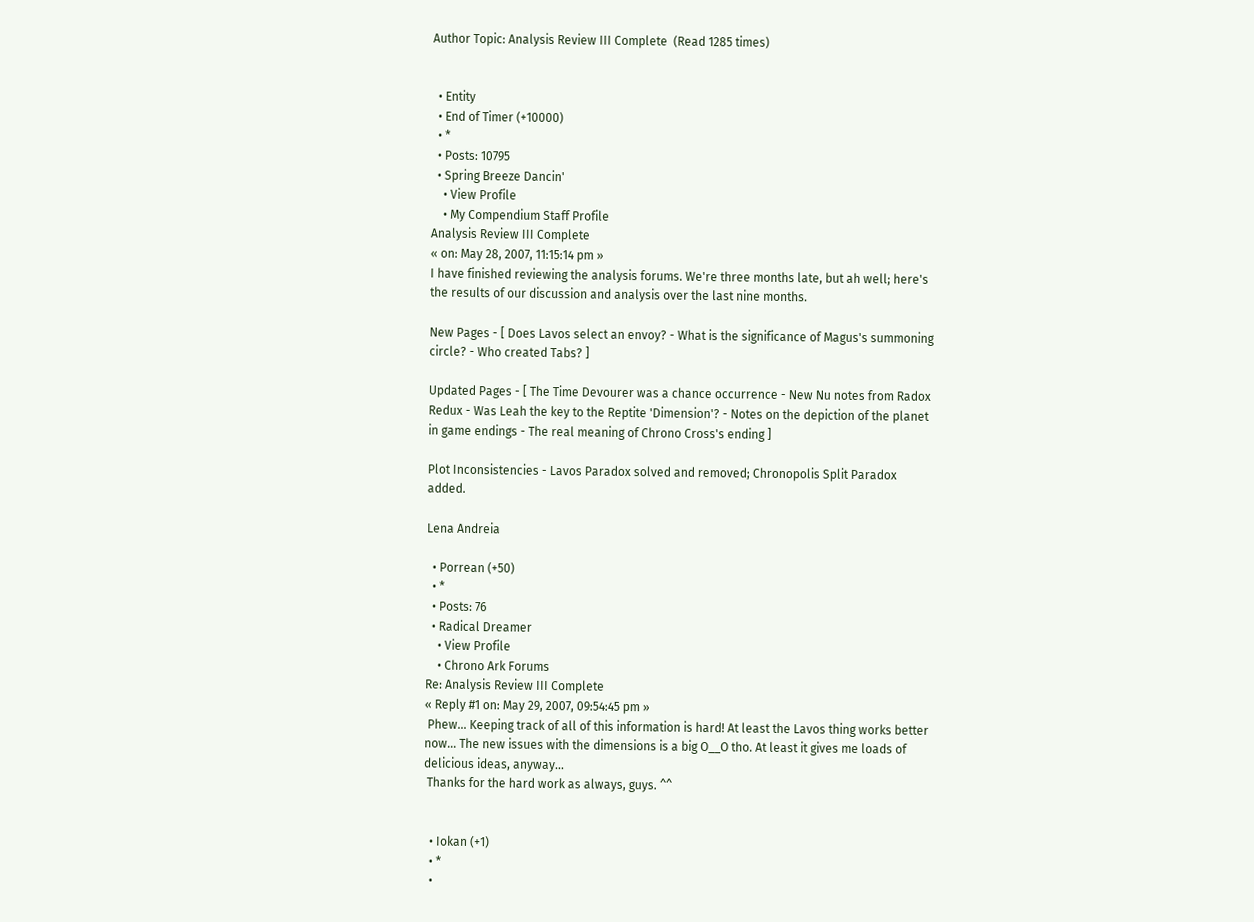Author Topic: Analysis Review III Complete  (Read 1285 times)


  • Entity
  • End of Timer (+10000)
  • *
  • Posts: 10795
  • Spring Breeze Dancin'
    • View Profile
    • My Compendium Staff Profile
Analysis Review III Complete
« on: May 28, 2007, 11:15:14 pm »
I have finished reviewing the analysis forums. We're three months late, but ah well; here's the results of our discussion and analysis over the last nine months.

New Pages - [ Does Lavos select an envoy? - What is the significance of Magus's summoning circle? - Who created Tabs? ]

Updated Pages - [ The Time Devourer was a chance occurrence - New Nu notes from Radox Redux - Was Leah the key to the Reptite 'Dimension'? - Notes on the depiction of the planet in game endings - The real meaning of Chrono Cross's ending ]

Plot Inconsistencies - Lavos Paradox solved and removed; Chronopolis Split Paradox added.

Lena Andreia

  • Porrean (+50)
  • *
  • Posts: 76
  • Radical Dreamer
    • View Profile
    • Chrono Ark Forums
Re: Analysis Review III Complete
« Reply #1 on: May 29, 2007, 09:54:45 pm »
 Phew... Keeping track of all of this information is hard! At least the Lavos thing works better now... The new issues with the dimensions is a big O__O tho. At least it gives me loads of delicious ideas, anyway...
 Thanks for the hard work as always, guys. ^^


  • Iokan (+1)
  • *
  •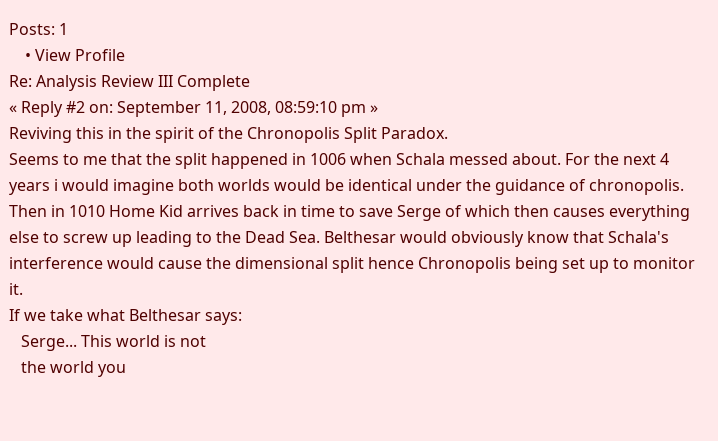Posts: 1
    • View Profile
Re: Analysis Review III Complete
« Reply #2 on: September 11, 2008, 08:59:10 pm »
Reviving this in the spirit of the Chronopolis Split Paradox.
Seems to me that the split happened in 1006 when Schala messed about. For the next 4 years i would imagine both worlds would be identical under the guidance of chronopolis. Then in 1010 Home Kid arrives back in time to save Serge of which then causes everything else to screw up leading to the Dead Sea. Belthesar would obviously know that Schala's interference would cause the dimensional split hence Chronopolis being set up to monitor it.
If we take what Belthesar says:
   Serge... This world is not
   the world you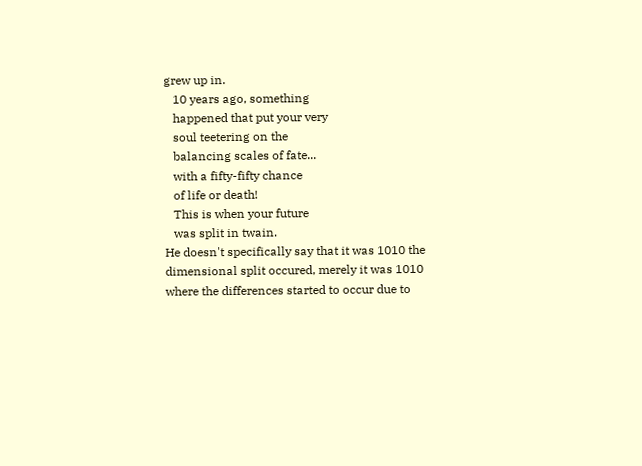grew up in.
   10 years ago, something
   happened that put your very
   soul teetering on the
   balancing scales of fate...
   with a fifty-fifty chance
   of life or death!
   This is when your future
   was split in twain.
He doesn't specifically say that it was 1010 the dimensional split occured, merely it was 1010 where the differences started to occur due to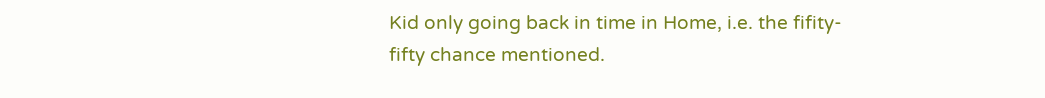Kid only going back in time in Home, i.e. the fifity-fifty chance mentioned.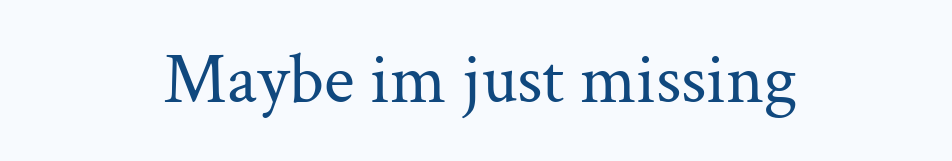Maybe im just missing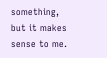something, but it makes sense to me.